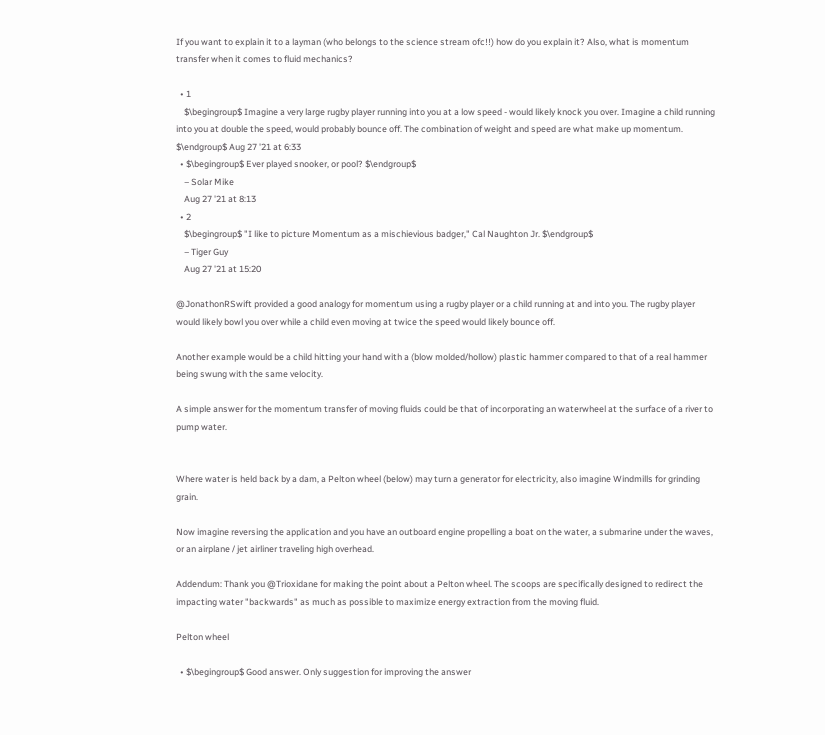If you want to explain it to a layman (who belongs to the science stream ofc!!) how do you explain it? Also, what is momentum transfer when it comes to fluid mechanics?

  • 1
    $\begingroup$ Imagine a very large rugby player running into you at a low speed - would likely knock you over. Imagine a child running into you at double the speed, would probably bounce off. The combination of weight and speed are what make up momentum. $\endgroup$ Aug 27 '21 at 6:33
  • $\begingroup$ Ever played snooker, or pool? $\endgroup$
    – Solar Mike
    Aug 27 '21 at 8:13
  • 2
    $\begingroup$ "I like to picture Momentum as a mischievious badger," Cal Naughton Jr. $\endgroup$
    – Tiger Guy
    Aug 27 '21 at 15:20

@JonathonRSwift provided a good analogy for momentum using a rugby player or a child running at and into you. The rugby player would likely bowl you over while a child even moving at twice the speed would likely bounce off.

Another example would be a child hitting your hand with a (blow molded/hollow) plastic hammer compared to that of a real hammer being swung with the same velocity.

A simple answer for the momentum transfer of moving fluids could be that of incorporating an waterwheel at the surface of a river to pump water.


Where water is held back by a dam, a Pelton wheel (below) may turn a generator for electricity, also imagine Windmills for grinding grain.

Now imagine reversing the application and you have an outboard engine propelling a boat on the water, a submarine under the waves, or an airplane / jet airliner traveling high overhead.

Addendum: Thank you @Trioxidane for making the point about a Pelton wheel. The scoops are specifically designed to redirect the impacting water "backwards" as much as possible to maximize energy extraction from the moving fluid.

Pelton wheel

  • $\begingroup$ Good answer. Only suggestion for improving the answer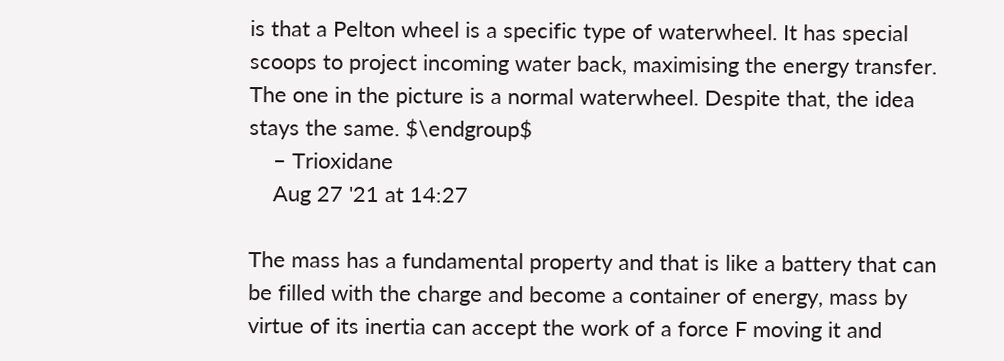is that a Pelton wheel is a specific type of waterwheel. It has special scoops to project incoming water back, maximising the energy transfer. The one in the picture is a normal waterwheel. Despite that, the idea stays the same. $\endgroup$
    – Trioxidane
    Aug 27 '21 at 14:27

The mass has a fundamental property and that is like a battery that can be filled with the charge and become a container of energy, mass by virtue of its inertia can accept the work of a force F moving it and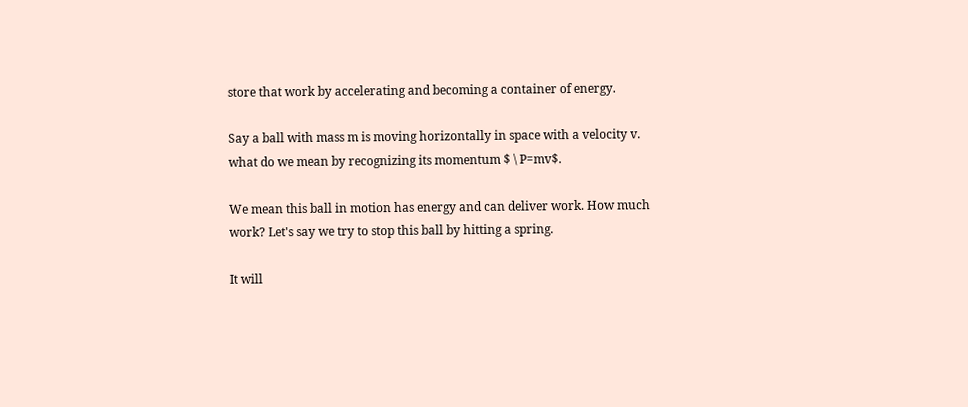store that work by accelerating and becoming a container of energy.

Say a ball with mass m is moving horizontally in space with a velocity v. what do we mean by recognizing its momentum $ \ P=mv$.

We mean this ball in motion has energy and can deliver work. How much work? Let's say we try to stop this ball by hitting a spring.

It will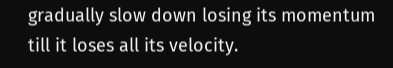gradually slow down losing its momentum till it loses all its velocity.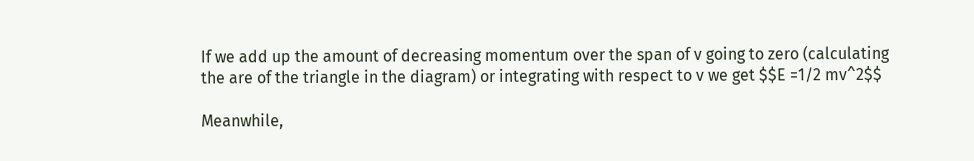If we add up the amount of decreasing momentum over the span of v going to zero (calculating the are of the triangle in the diagram) or integrating with respect to v we get $$E =1/2 mv^2$$

Meanwhile,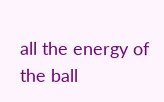all the energy of the ball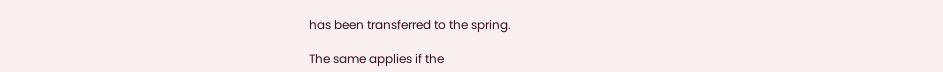has been transferred to the spring.

The same applies if the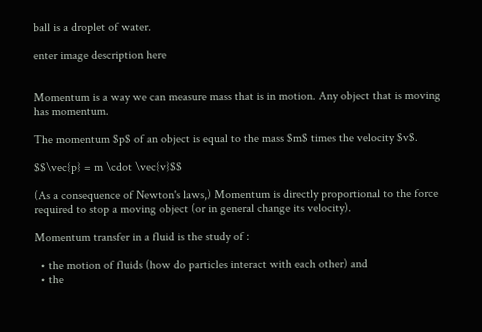ball is a droplet of water.

enter image description here


Momentum is a way we can measure mass that is in motion. Any object that is moving has momentum.

The momentum $p$ of an object is equal to the mass $m$ times the velocity $v$.

$$\vec{p} = m \cdot \vec{v}$$

(As a consequence of Newton's laws,) Momentum is directly proportional to the force required to stop a moving object (or in general change its velocity).

Momentum transfer in a fluid is the study of :

  • the motion of fluids (how do particles interact with each other) and
  • the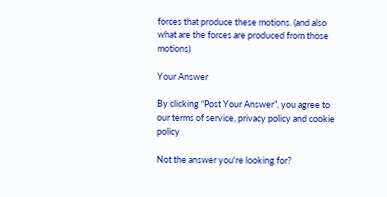forces that produce these motions. (and also what are the forces are produced from those motions)

Your Answer

By clicking “Post Your Answer”, you agree to our terms of service, privacy policy and cookie policy

Not the answer you're looking for?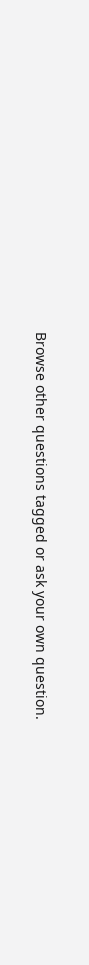Browse other questions tagged or ask your own question.